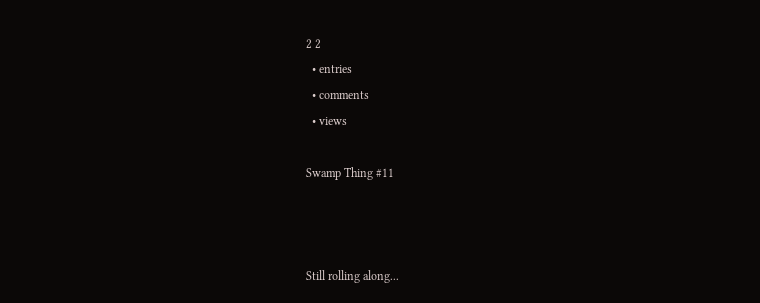2 2
  • entries
  • comments
  • views

Swamp Thing #11



Still rolling along...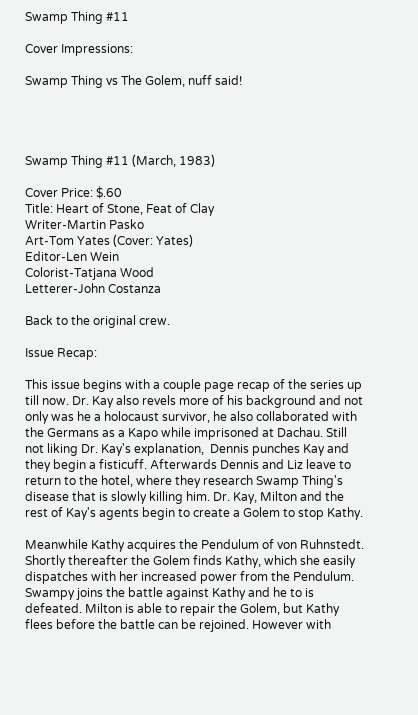Swamp Thing #11

Cover Impressions:

Swamp Thing vs The Golem, nuff said!




Swamp Thing #11 (March, 1983)

Cover Price: $.60
Title: Heart of Stone, Feat of Clay
Writer-Martin Pasko
Art-Tom Yates (Cover: Yates)
Editor-Len Wein
Colorist-Tatjana Wood
Letterer-John Costanza

Back to the original crew.

Issue Recap:

This issue begins with a couple page recap of the series up till now. Dr. Kay also revels more of his background and not only was he a holocaust survivor, he also collaborated with the Germans as a Kapo while imprisoned at Dachau. Still not liking Dr. Kay's explanation,  Dennis punches Kay and they begin a fisticuff. Afterwards Dennis and Liz leave to return to the hotel, where they research Swamp Thing's disease that is slowly killing him. Dr. Kay, Milton and the rest of Kay's agents begin to create a Golem to stop Kathy.

Meanwhile Kathy acquires the Pendulum of von Ruhnstedt. Shortly thereafter the Golem finds Kathy, which she easily dispatches with her increased power from the Pendulum. Swampy joins the battle against Kathy and he to is defeated. Milton is able to repair the Golem, but Kathy flees before the battle can be rejoined. However with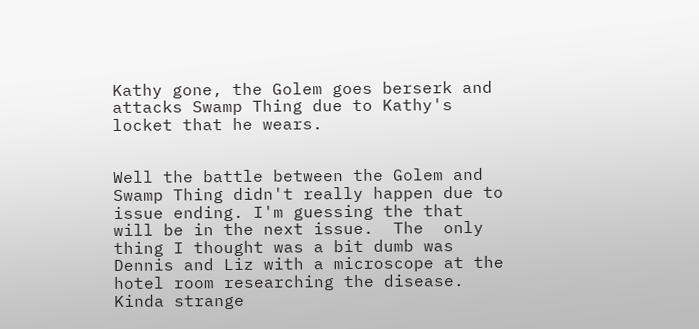Kathy gone, the Golem goes berserk and attacks Swamp Thing due to Kathy's locket that he wears.


Well the battle between the Golem and Swamp Thing didn't really happen due to issue ending. I'm guessing the that will be in the next issue.  The  only thing I thought was a bit dumb was Dennis and Liz with a microscope at the hotel room researching the disease. Kinda strange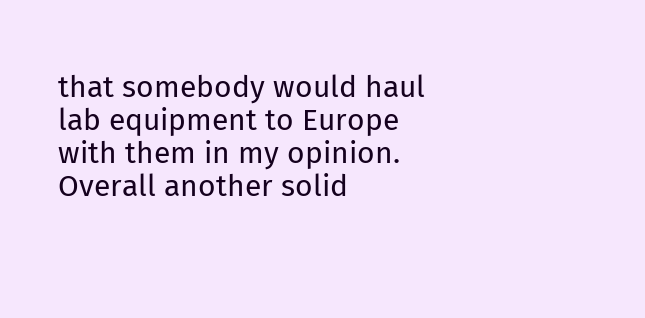that somebody would haul lab equipment to Europe with them in my opinion. Overall another solid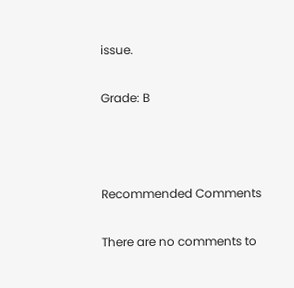issue.

Grade: B



Recommended Comments

There are no comments to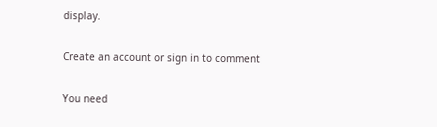display.

Create an account or sign in to comment

You need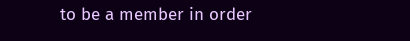to be a member in order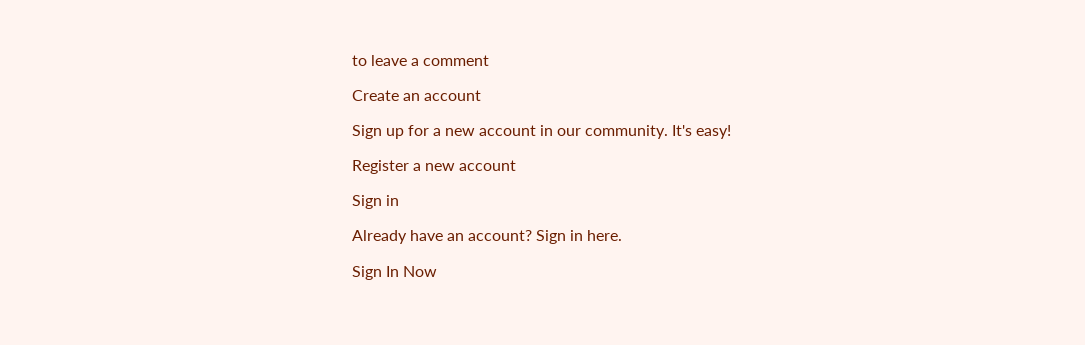to leave a comment

Create an account

Sign up for a new account in our community. It's easy!

Register a new account

Sign in

Already have an account? Sign in here.

Sign In Now